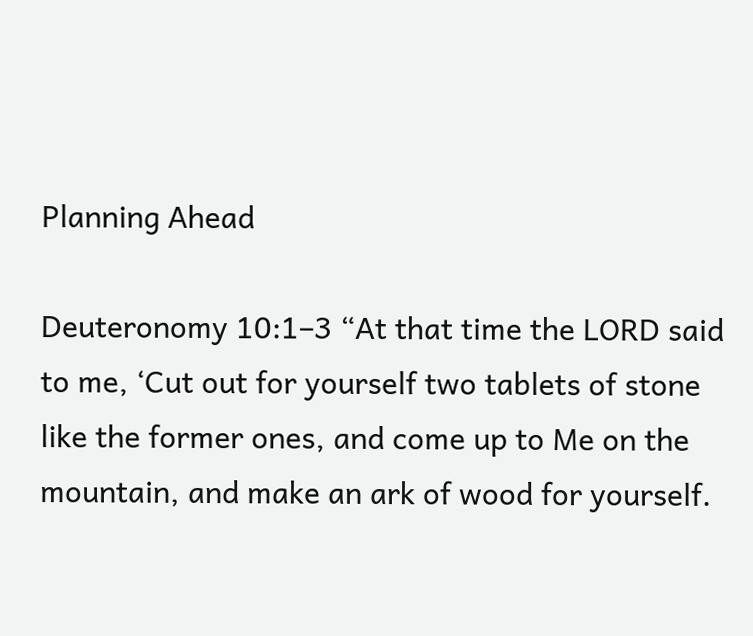Planning Ahead

Deuteronomy 10:1–3 “At that time the LORD said to me, ‘Cut out for yourself two tablets of stone like the former ones, and come up to Me on the mountain, and make an ark of wood for yourself.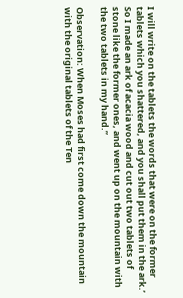I will write on the tablets the words that were on the former tablets which you shattered, and you shall put them in the ark.’  So I made an ark of acacia wood and cut out two tablets of stone like the former ones, and went up on the mountain with the two tablets in my hand.”

Observation: When Moses had first come down the mountain with the original tablets of the Ten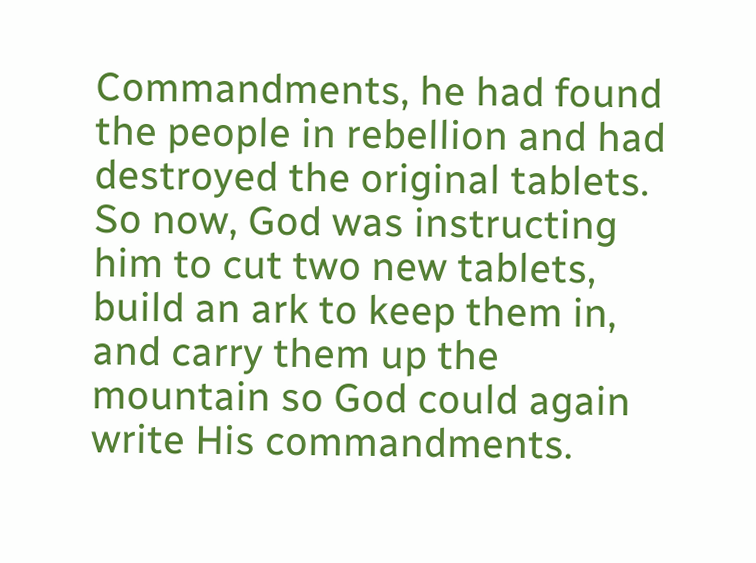Commandments, he had found the people in rebellion and had destroyed the original tablets. So now, God was instructing him to cut two new tablets, build an ark to keep them in, and carry them up the mountain so God could again write His commandments.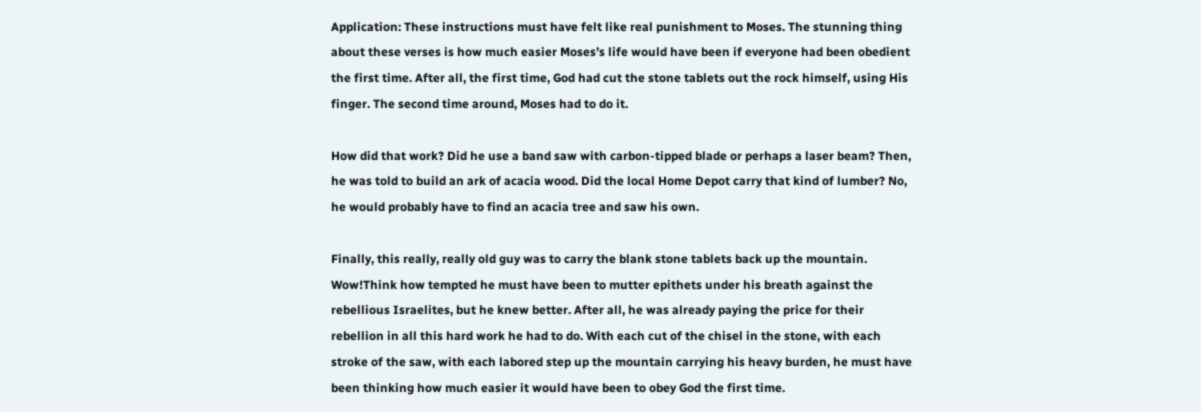Application: These instructions must have felt like real punishment to Moses. The stunning thing about these verses is how much easier Moses’s life would have been if everyone had been obedient the first time. After all, the first time, God had cut the stone tablets out the rock himself, using His finger. The second time around, Moses had to do it.

How did that work? Did he use a band saw with carbon-tipped blade or perhaps a laser beam? Then, he was told to build an ark of acacia wood. Did the local Home Depot carry that kind of lumber? No, he would probably have to find an acacia tree and saw his own.

Finally, this really, really old guy was to carry the blank stone tablets back up the mountain. Wow!Think how tempted he must have been to mutter epithets under his breath against the rebellious Israelites, but he knew better. After all, he was already paying the price for their rebellion in all this hard work he had to do. With each cut of the chisel in the stone, with each stroke of the saw, with each labored step up the mountain carrying his heavy burden, he must have been thinking how much easier it would have been to obey God the first time.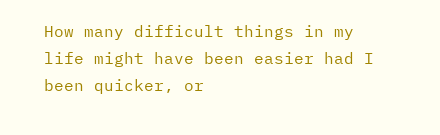How many difficult things in my life might have been easier had I been quicker, or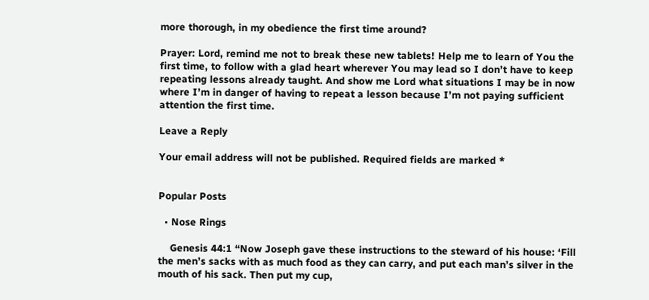more thorough, in my obedience the first time around?

Prayer: Lord, remind me not to break these new tablets! Help me to learn of You the first time, to follow with a glad heart wherever You may lead so I don’t have to keep repeating lessons already taught. And show me Lord what situations I may be in now where I’m in danger of having to repeat a lesson because I’m not paying sufficient attention the first time.

Leave a Reply

Your email address will not be published. Required fields are marked *


Popular Posts

  • Nose Rings

    Genesis 44:1 “Now Joseph gave these instructions to the steward of his house: ‘Fill the men’s sacks with as much food as they can carry, and put each man’s silver in the mouth of his sack. Then put my cup,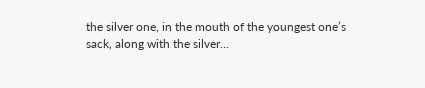the silver one, in the mouth of the youngest one’s sack, along with the silver…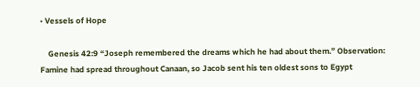• Vessels of Hope

    Genesis 42:9 “Joseph remembered the dreams which he had about them.” Observation:  Famine had spread throughout Canaan, so Jacob sent his ten oldest sons to Egypt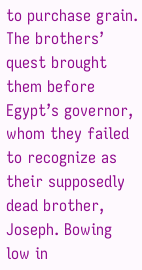to purchase grain. The brothers’ quest brought them before Egypt’s governor, whom they failed to recognize as their supposedly dead brother, Joseph. Bowing low in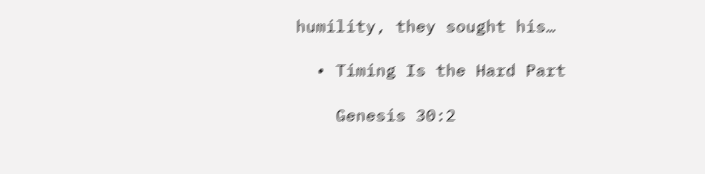humility, they sought his…

  • Timing Is the Hard Part

    Genesis 30:2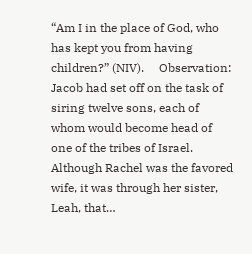“Am I in the place of God, who has kept you from having children?” (NIV).     Observation: Jacob had set off on the task of siring twelve sons, each of whom would become head of one of the tribes of Israel. Although Rachel was the favored wife, it was through her sister, Leah, that…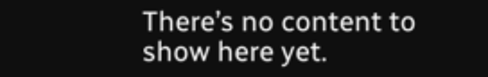There’s no content to show here yet.